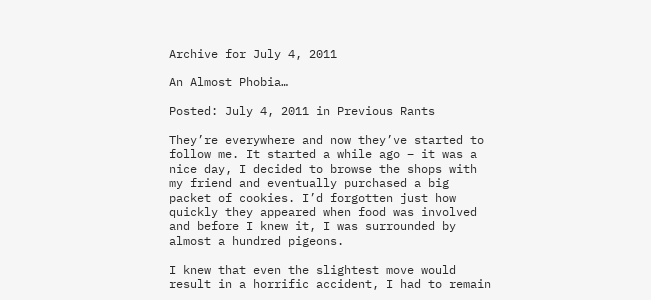Archive for July 4, 2011

An Almost Phobia…

Posted: July 4, 2011 in Previous Rants

They’re everywhere and now they’ve started to follow me. It started a while ago – it was a nice day, I decided to browse the shops with my friend and eventually purchased a big packet of cookies. I’d forgotten just how quickly they appeared when food was involved and before I knew it, I was surrounded by almost a hundred pigeons.

I knew that even the slightest move would result in a horrific accident, I had to remain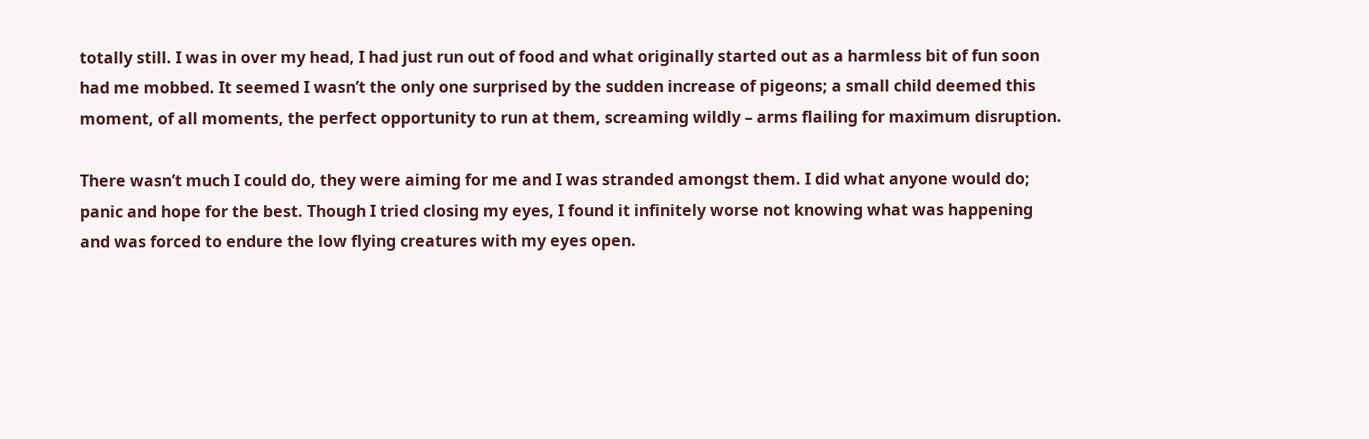totally still. I was in over my head, I had just run out of food and what originally started out as a harmless bit of fun soon had me mobbed. It seemed I wasn’t the only one surprised by the sudden increase of pigeons; a small child deemed this moment, of all moments, the perfect opportunity to run at them, screaming wildly – arms flailing for maximum disruption.

There wasn’t much I could do, they were aiming for me and I was stranded amongst them. I did what anyone would do; panic and hope for the best. Though I tried closing my eyes, I found it infinitely worse not knowing what was happening and was forced to endure the low flying creatures with my eyes open.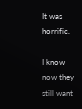It was horrific.

I know now they still want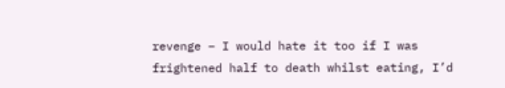revenge – I would hate it too if I was frightened half to death whilst eating, I’d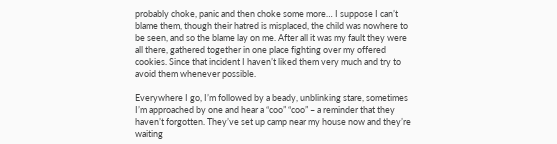probably choke, panic and then choke some more… I suppose I can’t blame them, though their hatred is misplaced, the child was nowhere to be seen, and so the blame lay on me. After all it was my fault they were all there, gathered together in one place fighting over my offered cookies. Since that incident I haven’t liked them very much and try to avoid them whenever possible.

Everywhere I go, I’m followed by a beady, unblinking stare, sometimes I’m approached by one and hear a “coo” “coo” – a reminder that they haven’t forgotten. They’ve set up camp near my house now and they’re waiting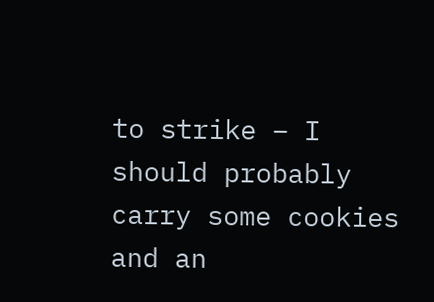to strike – I should probably carry some cookies and an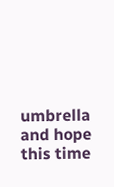umbrella and hope this time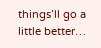things’ll go a little better…